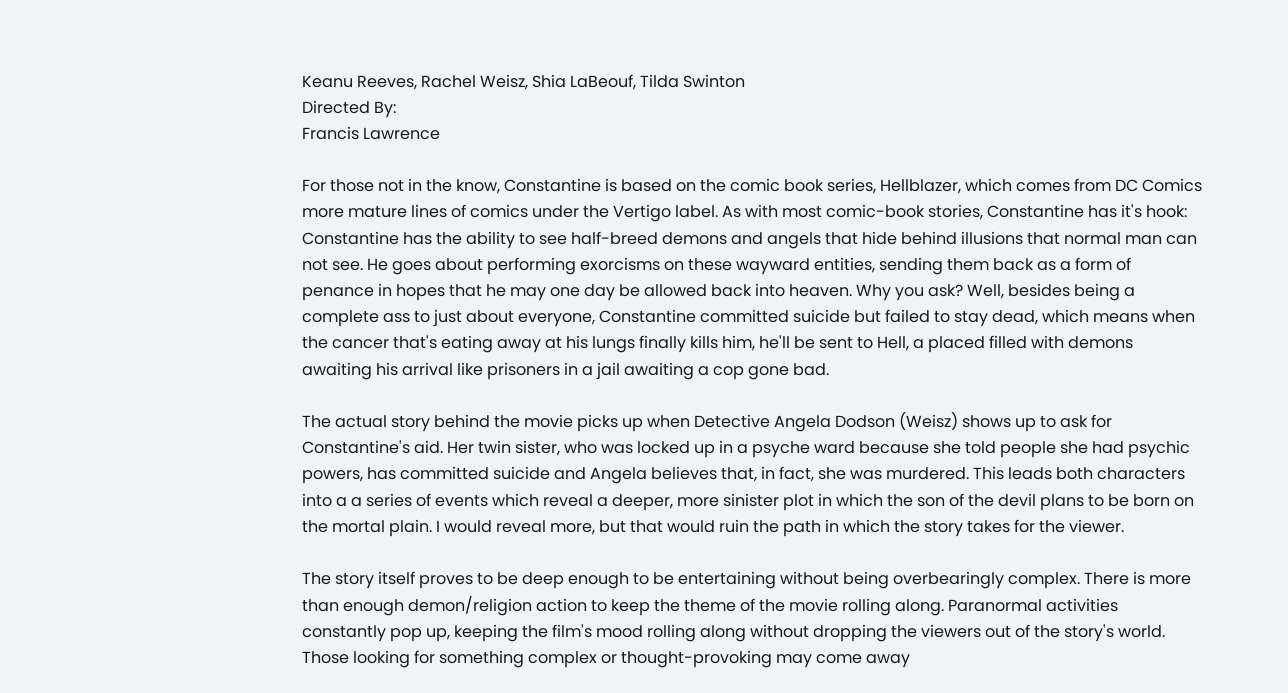Keanu Reeves, Rachel Weisz, Shia LaBeouf, Tilda Swinton
Directed By:
Francis Lawrence

For those not in the know, Constantine is based on the comic book series, Hellblazer, which comes from DC Comics more mature lines of comics under the Vertigo label. As with most comic-book stories, Constantine has it's hook: Constantine has the ability to see half-breed demons and angels that hide behind illusions that normal man can not see. He goes about performing exorcisms on these wayward entities, sending them back as a form of penance in hopes that he may one day be allowed back into heaven. Why you ask? Well, besides being a complete ass to just about everyone, Constantine committed suicide but failed to stay dead, which means when the cancer that's eating away at his lungs finally kills him, he'll be sent to Hell, a placed filled with demons awaiting his arrival like prisoners in a jail awaiting a cop gone bad.

The actual story behind the movie picks up when Detective Angela Dodson (Weisz) shows up to ask for Constantine's aid. Her twin sister, who was locked up in a psyche ward because she told people she had psychic powers, has committed suicide and Angela believes that, in fact, she was murdered. This leads both characters into a a series of events which reveal a deeper, more sinister plot in which the son of the devil plans to be born on the mortal plain. I would reveal more, but that would ruin the path in which the story takes for the viewer.

The story itself proves to be deep enough to be entertaining without being overbearingly complex. There is more than enough demon/religion action to keep the theme of the movie rolling along. Paranormal activities constantly pop up, keeping the film's mood rolling along without dropping the viewers out of the story's world. Those looking for something complex or thought-provoking may come away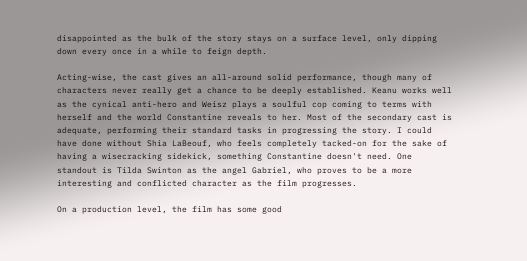disappointed as the bulk of the story stays on a surface level, only dipping down every once in a while to feign depth.

Acting-wise, the cast gives an all-around solid performance, though many of characters never really get a chance to be deeply established. Keanu works well as the cynical anti-hero and Weisz plays a soulful cop coming to terms with herself and the world Constantine reveals to her. Most of the secondary cast is adequate, performing their standard tasks in progressing the story. I could have done without Shia LaBeouf, who feels completely tacked-on for the sake of having a wisecracking sidekick, something Constantine doesn't need. One standout is Tilda Swinton as the angel Gabriel, who proves to be a more interesting and conflicted character as the film progresses.

On a production level, the film has some good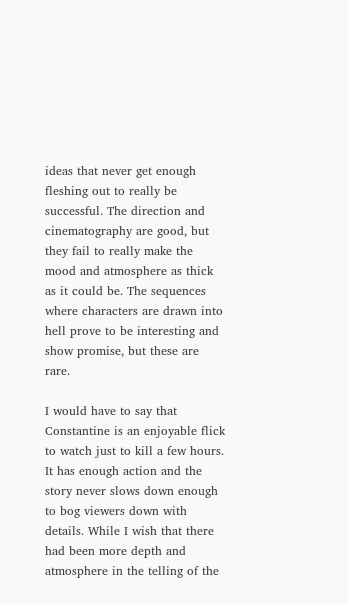ideas that never get enough fleshing out to really be successful. The direction and cinematography are good, but they fail to really make the mood and atmosphere as thick as it could be. The sequences where characters are drawn into hell prove to be interesting and show promise, but these are rare.

I would have to say that Constantine is an enjoyable flick to watch just to kill a few hours. It has enough action and the story never slows down enough to bog viewers down with details. While I wish that there had been more depth and atmosphere in the telling of the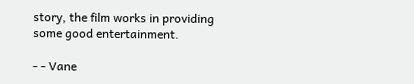story, the film works in providing some good entertainment.

- - Vane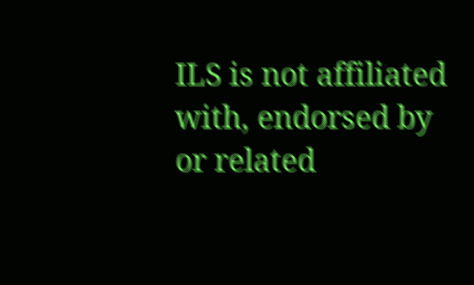ILS is not affiliated with, endorsed by or related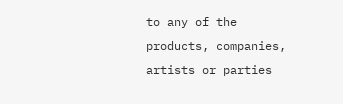to any of the products, companies, artists or parties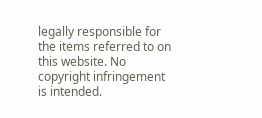legally responsible for the items referred to on this website. No copyright infringement is intended.